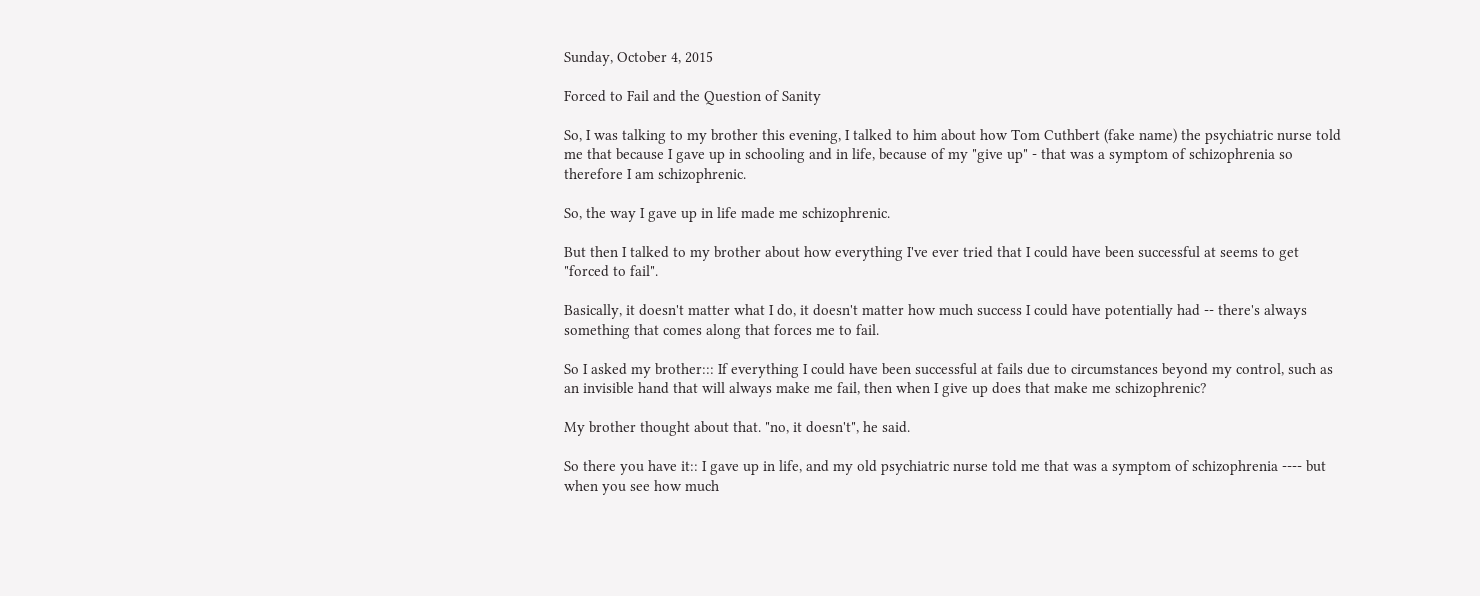Sunday, October 4, 2015

Forced to Fail and the Question of Sanity

So, I was talking to my brother this evening, I talked to him about how Tom Cuthbert (fake name) the psychiatric nurse told me that because I gave up in schooling and in life, because of my "give up" - that was a symptom of schizophrenia so therefore I am schizophrenic.

So, the way I gave up in life made me schizophrenic.

But then I talked to my brother about how everything I've ever tried that I could have been successful at seems to get "forced to fail".

Basically, it doesn't matter what I do, it doesn't matter how much success I could have potentially had -- there's always something that comes along that forces me to fail.

So I asked my brother::: If everything I could have been successful at fails due to circumstances beyond my control, such as an invisible hand that will always make me fail, then when I give up does that make me schizophrenic?

My brother thought about that. "no, it doesn't", he said.

So there you have it:: I gave up in life, and my old psychiatric nurse told me that was a symptom of schizophrenia ---- but when you see how much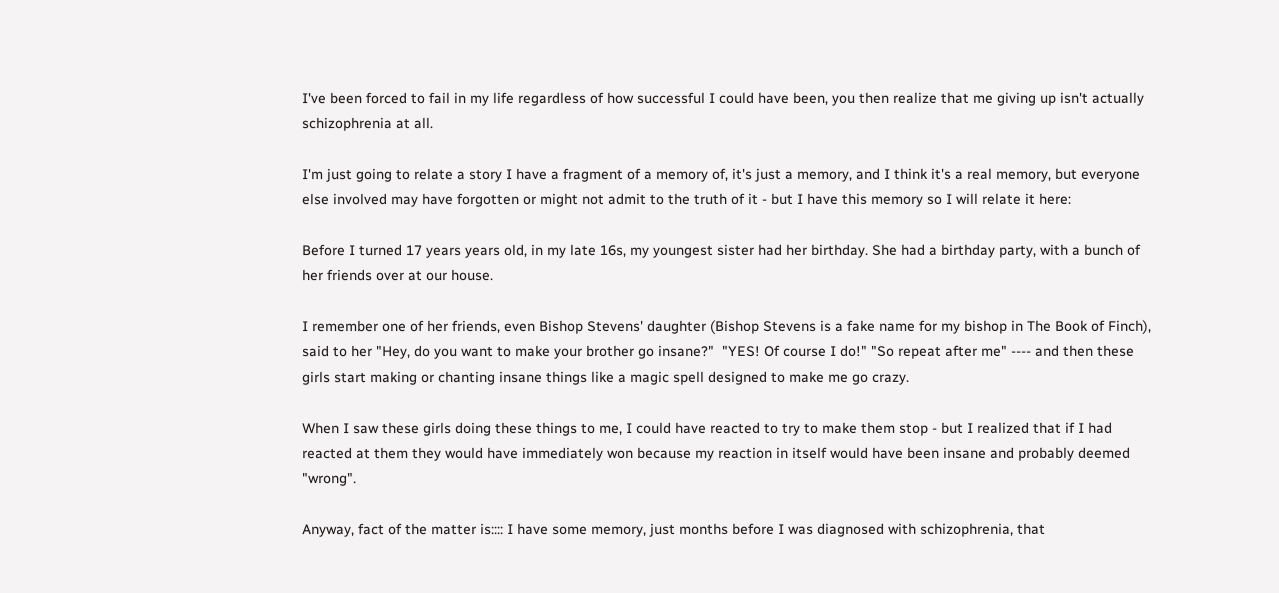I've been forced to fail in my life regardless of how successful I could have been, you then realize that me giving up isn't actually schizophrenia at all.

I'm just going to relate a story I have a fragment of a memory of, it's just a memory, and I think it's a real memory, but everyone else involved may have forgotten or might not admit to the truth of it - but I have this memory so I will relate it here:

Before I turned 17 years years old, in my late 16s, my youngest sister had her birthday. She had a birthday party, with a bunch of her friends over at our house.

I remember one of her friends, even Bishop Stevens' daughter (Bishop Stevens is a fake name for my bishop in The Book of Finch), said to her "Hey, do you want to make your brother go insane?"  "YES! Of course I do!" "So repeat after me" ---- and then these girls start making or chanting insane things like a magic spell designed to make me go crazy.

When I saw these girls doing these things to me, I could have reacted to try to make them stop - but I realized that if I had reacted at them they would have immediately won because my reaction in itself would have been insane and probably deemed "wrong".

Anyway, fact of the matter is:::: I have some memory, just months before I was diagnosed with schizophrenia, that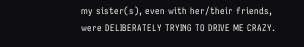my sister(s), even with her/their friends, were DELIBERATELY TRYING TO DRIVE ME CRAZY.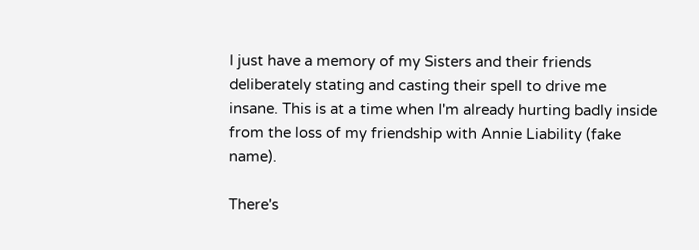I just have a memory of my Sisters and their friends deliberately stating and casting their spell to drive me insane. This is at a time when I'm already hurting badly inside from the loss of my friendship with Annie Liability (fake name).

There's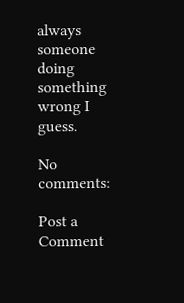always someone doing something wrong I guess.

No comments:

Post a Comment